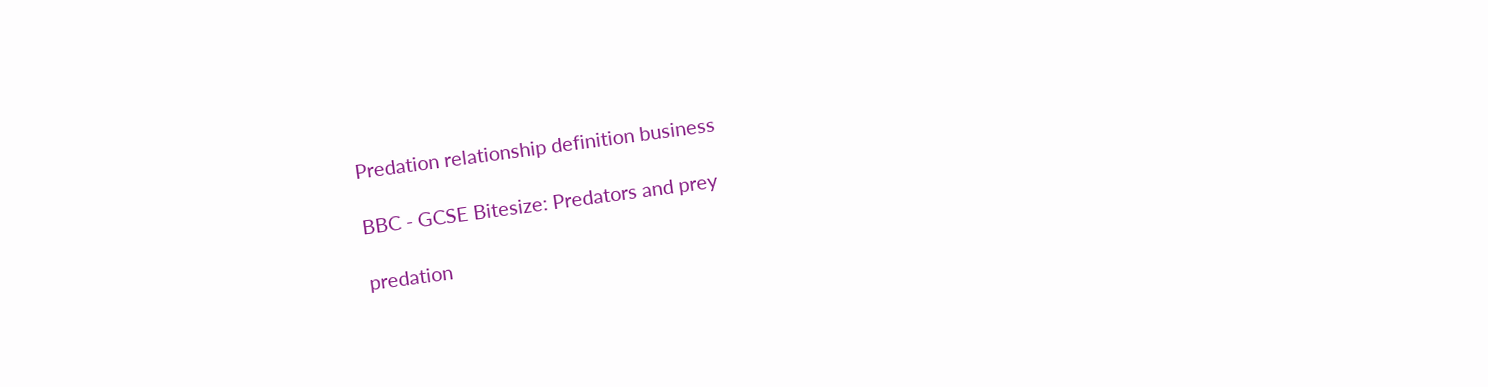Predation relationship definition business

BBC - GCSE Bitesize: Predators and prey

predation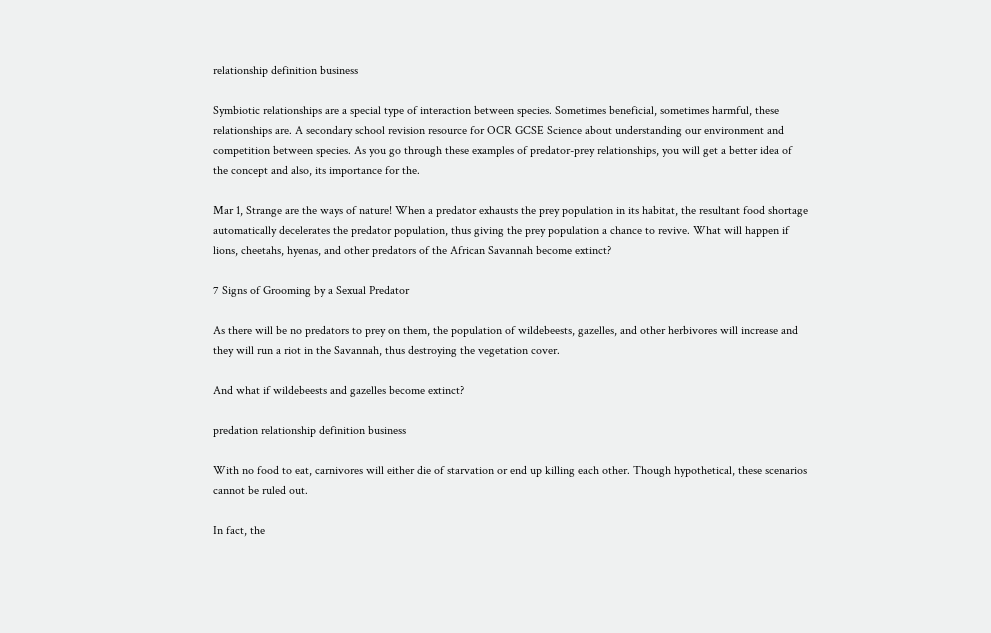relationship definition business

Symbiotic relationships are a special type of interaction between species. Sometimes beneficial, sometimes harmful, these relationships are. A secondary school revision resource for OCR GCSE Science about understanding our environment and competition between species. As you go through these examples of predator-prey relationships, you will get a better idea of the concept and also, its importance for the.

Mar 1, Strange are the ways of nature! When a predator exhausts the prey population in its habitat, the resultant food shortage automatically decelerates the predator population, thus giving the prey population a chance to revive. What will happen if lions, cheetahs, hyenas, and other predators of the African Savannah become extinct?

7 Signs of Grooming by a Sexual Predator

As there will be no predators to prey on them, the population of wildebeests, gazelles, and other herbivores will increase and they will run a riot in the Savannah, thus destroying the vegetation cover.

And what if wildebeests and gazelles become extinct?

predation relationship definition business

With no food to eat, carnivores will either die of starvation or end up killing each other. Though hypothetical, these scenarios cannot be ruled out.

In fact, the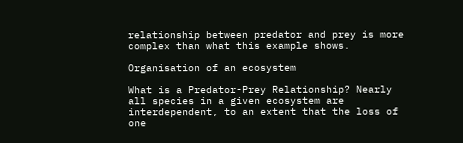relationship between predator and prey is more complex than what this example shows.

Organisation of an ecosystem

What is a Predator-Prey Relationship? Nearly all species in a given ecosystem are interdependent, to an extent that the loss of one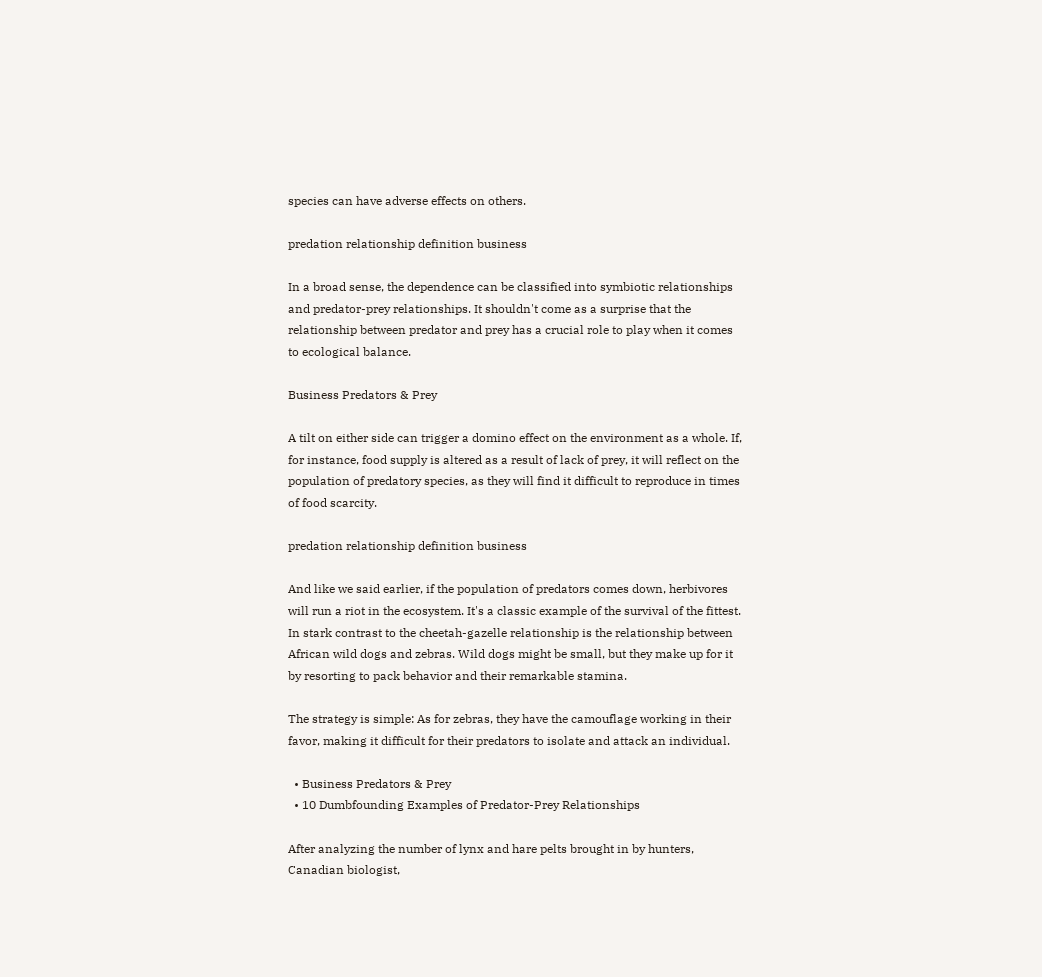species can have adverse effects on others.

predation relationship definition business

In a broad sense, the dependence can be classified into symbiotic relationships and predator-prey relationships. It shouldn't come as a surprise that the relationship between predator and prey has a crucial role to play when it comes to ecological balance.

Business Predators & Prey

A tilt on either side can trigger a domino effect on the environment as a whole. If, for instance, food supply is altered as a result of lack of prey, it will reflect on the population of predatory species, as they will find it difficult to reproduce in times of food scarcity.

predation relationship definition business

And like we said earlier, if the population of predators comes down, herbivores will run a riot in the ecosystem. It's a classic example of the survival of the fittest. In stark contrast to the cheetah-gazelle relationship is the relationship between African wild dogs and zebras. Wild dogs might be small, but they make up for it by resorting to pack behavior and their remarkable stamina.

The strategy is simple: As for zebras, they have the camouflage working in their favor, making it difficult for their predators to isolate and attack an individual.

  • Business Predators & Prey
  • 10 Dumbfounding Examples of Predator-Prey Relationships

After analyzing the number of lynx and hare pelts brought in by hunters, Canadian biologist,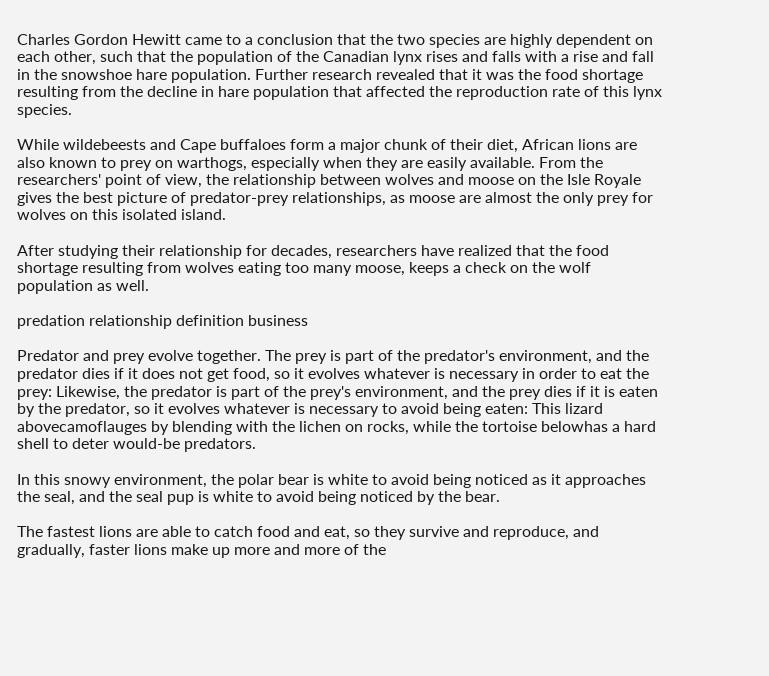Charles Gordon Hewitt came to a conclusion that the two species are highly dependent on each other, such that the population of the Canadian lynx rises and falls with a rise and fall in the snowshoe hare population. Further research revealed that it was the food shortage resulting from the decline in hare population that affected the reproduction rate of this lynx species.

While wildebeests and Cape buffaloes form a major chunk of their diet, African lions are also known to prey on warthogs, especially when they are easily available. From the researchers' point of view, the relationship between wolves and moose on the Isle Royale gives the best picture of predator-prey relationships, as moose are almost the only prey for wolves on this isolated island.

After studying their relationship for decades, researchers have realized that the food shortage resulting from wolves eating too many moose, keeps a check on the wolf population as well.

predation relationship definition business

Predator and prey evolve together. The prey is part of the predator's environment, and the predator dies if it does not get food, so it evolves whatever is necessary in order to eat the prey: Likewise, the predator is part of the prey's environment, and the prey dies if it is eaten by the predator, so it evolves whatever is necessary to avoid being eaten: This lizard abovecamoflauges by blending with the lichen on rocks, while the tortoise belowhas a hard shell to deter would-be predators.

In this snowy environment, the polar bear is white to avoid being noticed as it approaches the seal, and the seal pup is white to avoid being noticed by the bear.

The fastest lions are able to catch food and eat, so they survive and reproduce, and gradually, faster lions make up more and more of the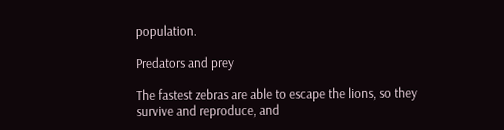population.

Predators and prey

The fastest zebras are able to escape the lions, so they survive and reproduce, and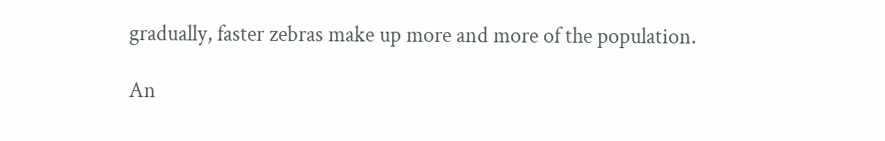gradually, faster zebras make up more and more of the population.

An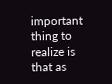important thing to realize is that as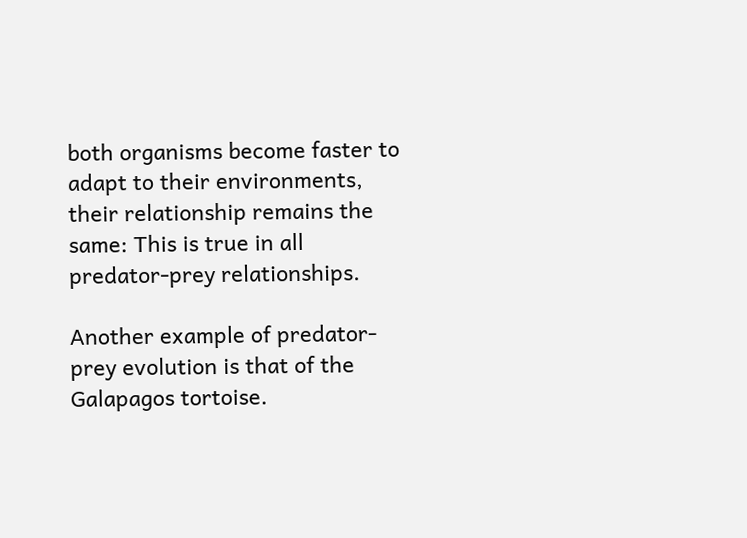both organisms become faster to adapt to their environments, their relationship remains the same: This is true in all predator-prey relationships.

Another example of predator-prey evolution is that of the Galapagos tortoise.